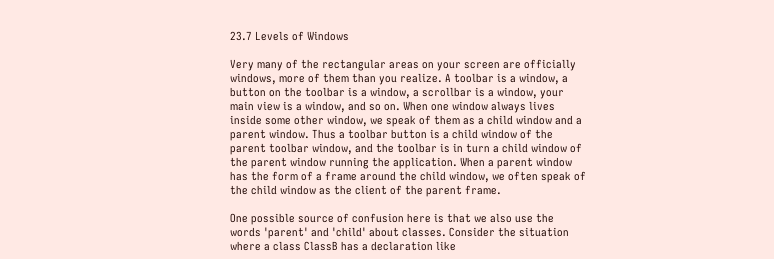23.7 Levels of Windows

Very many of the rectangular areas on your screen are officially windows, more of them than you realize. A toolbar is a window, a button on the toolbar is a window, a scrollbar is a window, your main view is a window, and so on. When one window always lives inside some other window, we speak of them as a child window and a parent window. Thus a toolbar button is a child window of the parent toolbar window, and the toolbar is in turn a child window of the parent window running the application. When a parent window has the form of a frame around the child window, we often speak of the child window as the client of the parent frame.

One possible source of confusion here is that we also use the words 'parent' and 'child' about classes. Consider the situation where a class ClassB has a declaration like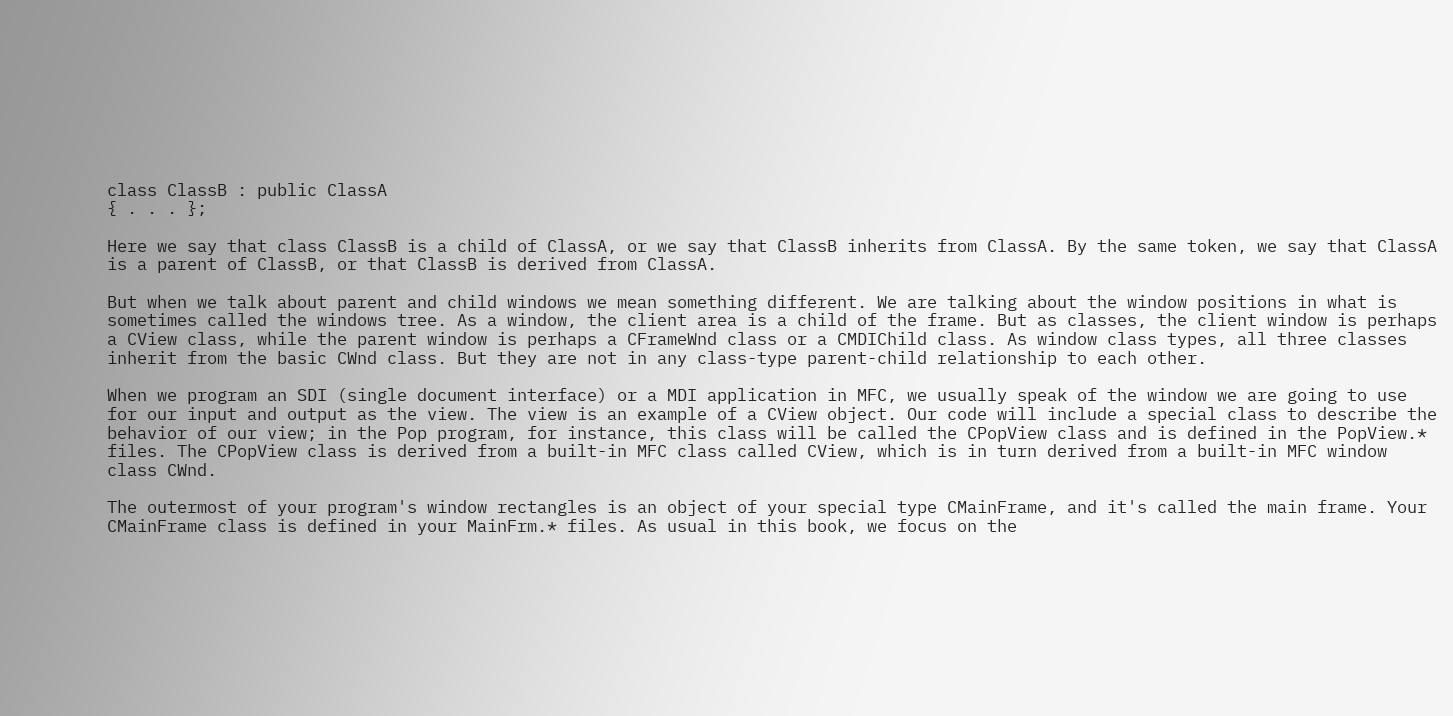class ClassB : public ClassA
{ . . . };

Here we say that class ClassB is a child of ClassA, or we say that ClassB inherits from ClassA. By the same token, we say that ClassA is a parent of ClassB, or that ClassB is derived from ClassA.

But when we talk about parent and child windows we mean something different. We are talking about the window positions in what is sometimes called the windows tree. As a window, the client area is a child of the frame. But as classes, the client window is perhaps a CView class, while the parent window is perhaps a CFrameWnd class or a CMDIChild class. As window class types, all three classes inherit from the basic CWnd class. But they are not in any class-type parent-child relationship to each other.

When we program an SDI (single document interface) or a MDI application in MFC, we usually speak of the window we are going to use for our input and output as the view. The view is an example of a CView object. Our code will include a special class to describe the behavior of our view; in the Pop program, for instance, this class will be called the CPopView class and is defined in the PopView.* files. The CPopView class is derived from a built-in MFC class called CView, which is in turn derived from a built-in MFC window class CWnd.

The outermost of your program's window rectangles is an object of your special type CMainFrame, and it's called the main frame. Your CMainFrame class is defined in your MainFrm.* files. As usual in this book, we focus on the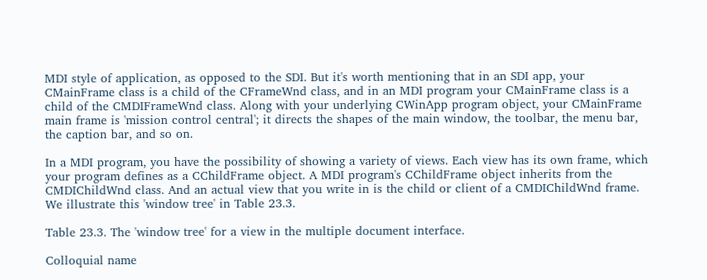MDI style of application, as opposed to the SDI. But it's worth mentioning that in an SDI app, your CMainFrame class is a child of the CFrameWnd class, and in an MDI program your CMainFrame class is a child of the CMDIFrameWnd class. Along with your underlying CWinApp program object, your CMainFrame main frame is 'mission control central'; it directs the shapes of the main window, the toolbar, the menu bar, the caption bar, and so on.

In a MDI program, you have the possibility of showing a variety of views. Each view has its own frame, which your program defines as a CChildFrame object. A MDI program's CChildFrame object inherits from the CMDIChildWnd class. And an actual view that you write in is the child or client of a CMDIChildWnd frame. We illustrate this 'window tree' in Table 23.3.

Table 23.3. The 'window tree' for a view in the multiple document interface.

Colloquial name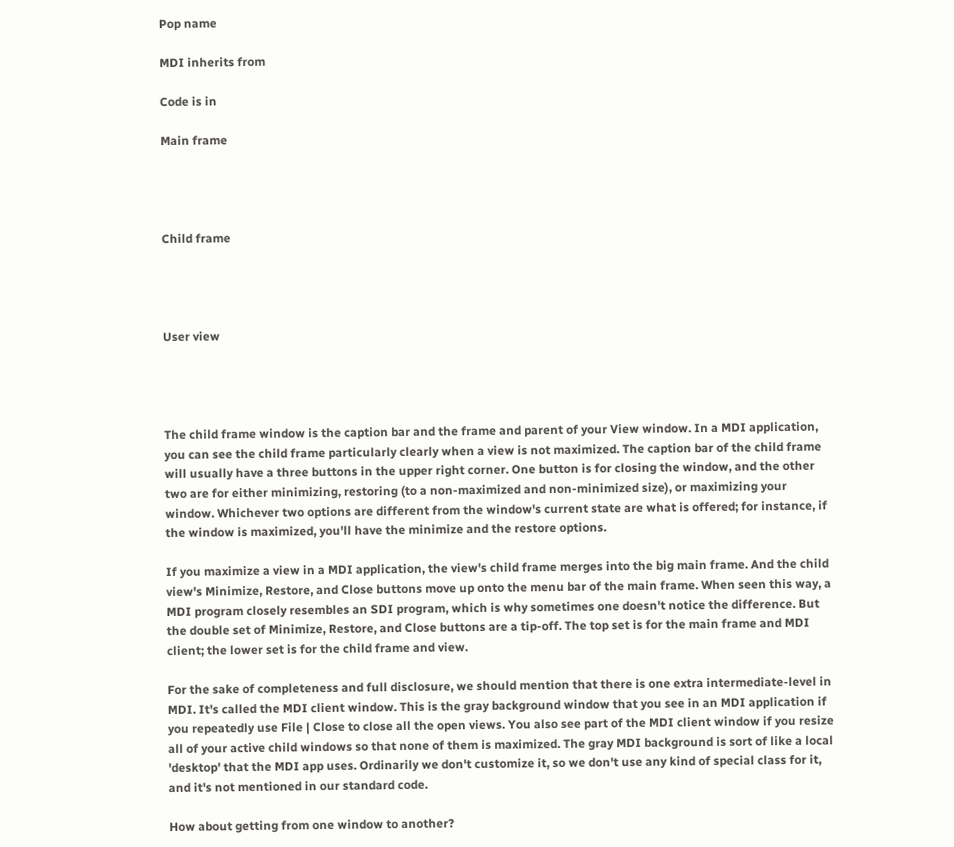Pop name

MDI inherits from

Code is in

Main frame




Child frame




User view




The child frame window is the caption bar and the frame and parent of your View window. In a MDI application, you can see the child frame particularly clearly when a view is not maximized. The caption bar of the child frame will usually have a three buttons in the upper right corner. One button is for closing the window, and the other two are for either minimizing, restoring (to a non-maximized and non-minimized size), or maximizing your window. Whichever two options are different from the window's current state are what is offered; for instance, if the window is maximized, you'll have the minimize and the restore options.

If you maximize a view in a MDI application, the view's child frame merges into the big main frame. And the child view's Minimize, Restore, and Close buttons move up onto the menu bar of the main frame. When seen this way, a MDI program closely resembles an SDI program, which is why sometimes one doesn't notice the difference. But the double set of Minimize, Restore, and Close buttons are a tip-off. The top set is for the main frame and MDI client; the lower set is for the child frame and view.

For the sake of completeness and full disclosure, we should mention that there is one extra intermediate-level in MDI. It's called the MDI client window. This is the gray background window that you see in an MDI application if you repeatedly use File | Close to close all the open views. You also see part of the MDI client window if you resize all of your active child windows so that none of them is maximized. The gray MDI background is sort of like a local 'desktop' that the MDI app uses. Ordinarily we don't customize it, so we don't use any kind of special class for it, and it's not mentioned in our standard code.

How about getting from one window to another?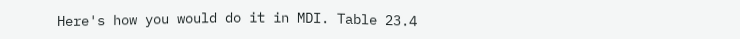Here's how you would do it in MDI. Table 23.4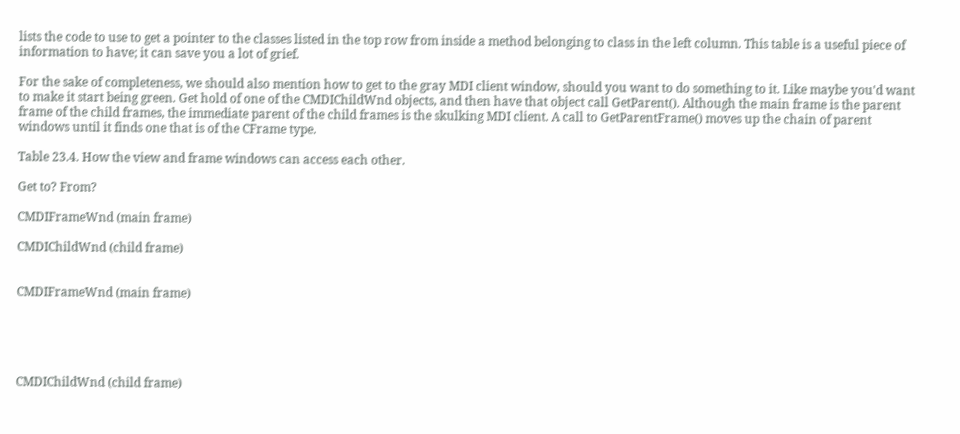lists the code to use to get a pointer to the classes listed in the top row from inside a method belonging to class in the left column. This table is a useful piece of information to have; it can save you a lot of grief.

For the sake of completeness, we should also mention how to get to the gray MDI client window, should you want to do something to it. Like maybe you'd want to make it start being green. Get hold of one of the CMDIChildWnd objects, and then have that object call GetParent(). Although the main frame is the parent frame of the child frames, the immediate parent of the child frames is the skulking MDI client. A call to GetParentFrame() moves up the chain of parent windows until it finds one that is of the CFrame type.

Table 23.4. How the view and frame windows can access each other.

Get to? From?

CMDIFrameWnd (main frame)

CMDIChildWnd (child frame)


CMDIFrameWnd (main frame)





CMDIChildWnd (child frame)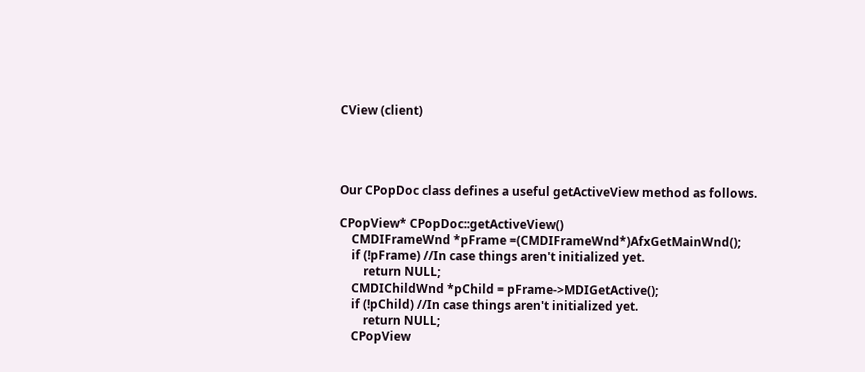CView (client)




Our CPopDoc class defines a useful getActiveView method as follows.

CPopView* CPopDoc::getActiveView()
    CMDIFrameWnd *pFrame =(CMDIFrameWnd*)AfxGetMainWnd();
    if (!pFrame) //In case things aren't initialized yet.
        return NULL;
    CMDIChildWnd *pChild = pFrame->MDIGetActive();
    if (!pChild) //In case things aren't initialized yet.
        return NULL;
    CPopView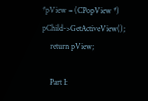*pView = (CPopView *) pChild->GetActiveView();
    return pView;

    Part I: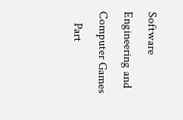Software Engineering and Computer Games
    Part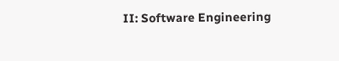II: Software Engineering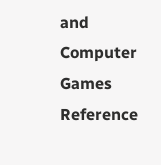and Computer Games Reference